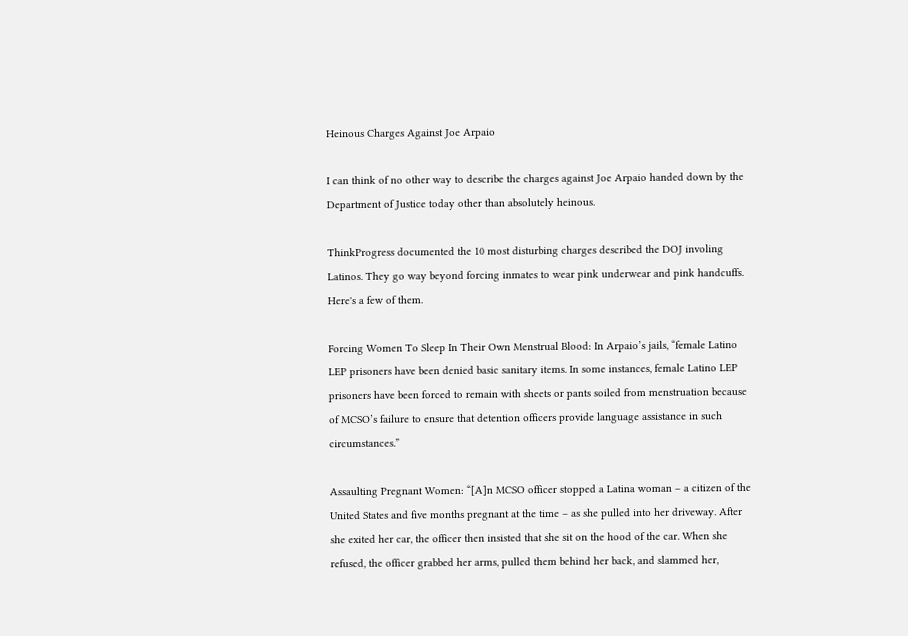Heinous Charges Against Joe Arpaio

I can think of no other way to describe the charges against Joe Arpaio handed down by the Department of Justice today other than absolutely heinous.

ThinkProgress documented the 10 most disturbing charges described the DOJ involing Latinos. They go way beyond forcing inmates to wear pink underwear and pink handcuffs. Here's a few of them.

Forcing Women To Sleep In Their Own Menstrual Blood: In Arpaio’s jails, “female Latino LEP prisoners have been denied basic sanitary items. In some instances, female Latino LEP prisoners have been forced to remain with sheets or pants soiled from menstruation because of MCSO’s failure to ensure that detention officers provide language assistance in such circumstances.”

Assaulting Pregnant Women: “[A]n MCSO officer stopped a Latina woman – a citizen of the United States and five months pregnant at the time – as she pulled into her driveway. After she exited her car, the officer then insisted that she sit on the hood of the car. When she refused, the officer grabbed her arms, pulled them behind her back, and slammed her,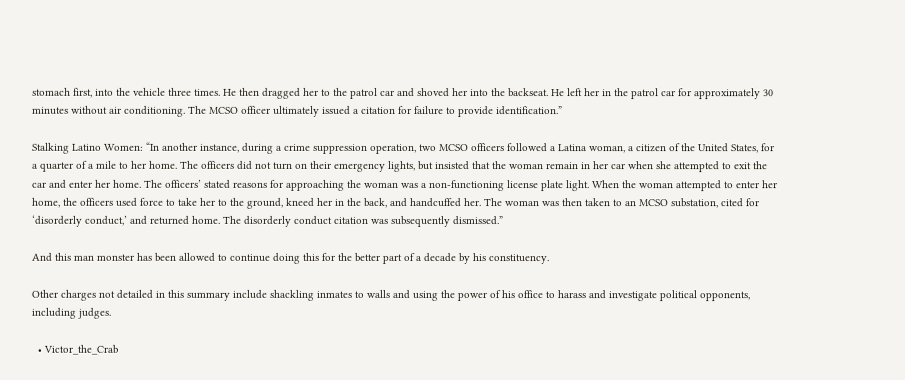stomach first, into the vehicle three times. He then dragged her to the patrol car and shoved her into the backseat. He left her in the patrol car for approximately 30 minutes without air conditioning. The MCSO officer ultimately issued a citation for failure to provide identification.”

Stalking Latino Women: “In another instance, during a crime suppression operation, two MCSO officers followed a Latina woman, a citizen of the United States, for a quarter of a mile to her home. The officers did not turn on their emergency lights, but insisted that the woman remain in her car when she attempted to exit the car and enter her home. The officers’ stated reasons for approaching the woman was a non-functioning license plate light. When the woman attempted to enter her home, the officers used force to take her to the ground, kneed her in the back, and handcuffed her. The woman was then taken to an MCSO substation, cited for ‘disorderly conduct,’ and returned home. The disorderly conduct citation was subsequently dismissed.”

And this man monster has been allowed to continue doing this for the better part of a decade by his constituency.

Other charges not detailed in this summary include shackling inmates to walls and using the power of his office to harass and investigate political opponents, including judges.

  • Victor_the_Crab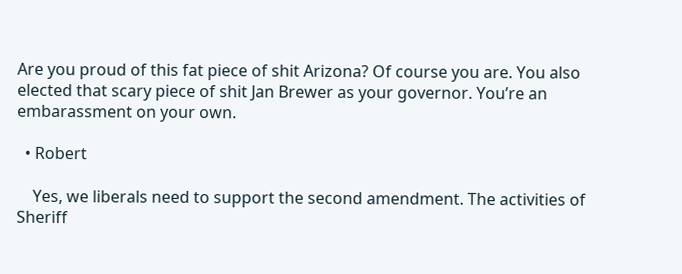Are you proud of this fat piece of shit Arizona? Of course you are. You also elected that scary piece of shit Jan Brewer as your governor. You’re an embarassment on your own.

  • Robert

    Yes, we liberals need to support the second amendment. The activities of Sheriff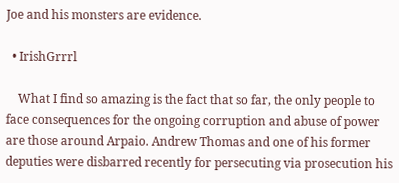Joe and his monsters are evidence.

  • IrishGrrrl

    What I find so amazing is the fact that so far, the only people to face consequences for the ongoing corruption and abuse of power are those around Arpaio. Andrew Thomas and one of his former deputies were disbarred recently for persecuting via prosecution his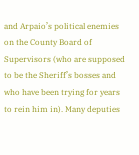and Arpaio’s political enemies on the County Board of Supervisors (who are supposed to be the Sheriff’s bosses and who have been trying for years to rein him in). Many deputies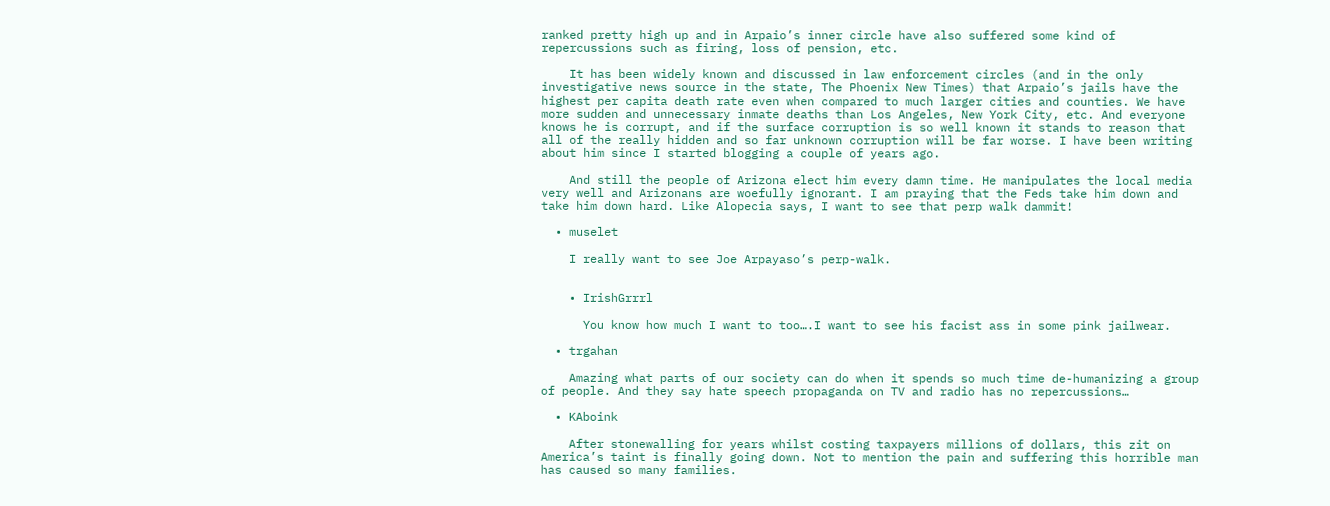ranked pretty high up and in Arpaio’s inner circle have also suffered some kind of repercussions such as firing, loss of pension, etc.

    It has been widely known and discussed in law enforcement circles (and in the only investigative news source in the state, The Phoenix New Times) that Arpaio’s jails have the highest per capita death rate even when compared to much larger cities and counties. We have more sudden and unnecessary inmate deaths than Los Angeles, New York City, etc. And everyone knows he is corrupt, and if the surface corruption is so well known it stands to reason that all of the really hidden and so far unknown corruption will be far worse. I have been writing about him since I started blogging a couple of years ago.

    And still the people of Arizona elect him every damn time. He manipulates the local media very well and Arizonans are woefully ignorant. I am praying that the Feds take him down and take him down hard. Like Alopecia says, I want to see that perp walk dammit!

  • muselet

    I really want to see Joe Arpayaso’s perp-walk.


    • IrishGrrrl

      You know how much I want to too….I want to see his facist ass in some pink jailwear.

  • trgahan

    Amazing what parts of our society can do when it spends so much time de-humanizing a group of people. And they say hate speech propaganda on TV and radio has no repercussions…

  • KAboink

    After stonewalling for years whilst costing taxpayers millions of dollars, this zit on America’s taint is finally going down. Not to mention the pain and suffering this horrible man has caused so many families.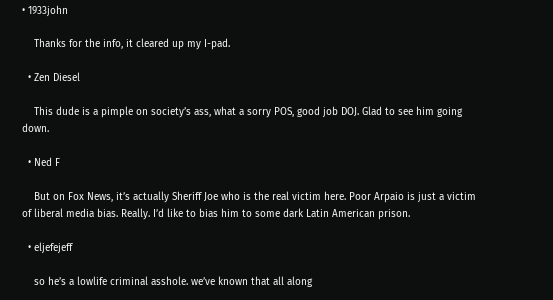• 1933john

    Thanks for the info, it cleared up my I-pad.

  • Zen Diesel

    This dude is a pimple on society’s ass, what a sorry POS, good job DOJ. Glad to see him going down.

  • Ned F

    But on Fox News, it’s actually Sheriff Joe who is the real victim here. Poor Arpaio is just a victim of liberal media bias. Really. I’d like to bias him to some dark Latin American prison.

  • eljefejeff

    so he’s a lowlife criminal asshole. we’ve known that all along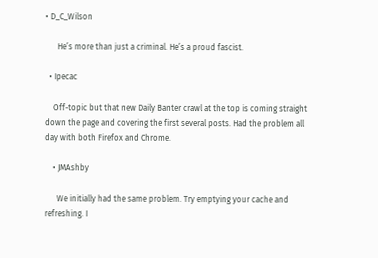• D_C_Wilson

      He’s more than just a criminal. He’s a proud fascist.

  • Ipecac

    Off-topic but that new Daily Banter crawl at the top is coming straight down the page and covering the first several posts. Had the problem all day with both Firefox and Chrome.

    • JMAshby

      We initially had the same problem. Try emptying your cache and refreshing. I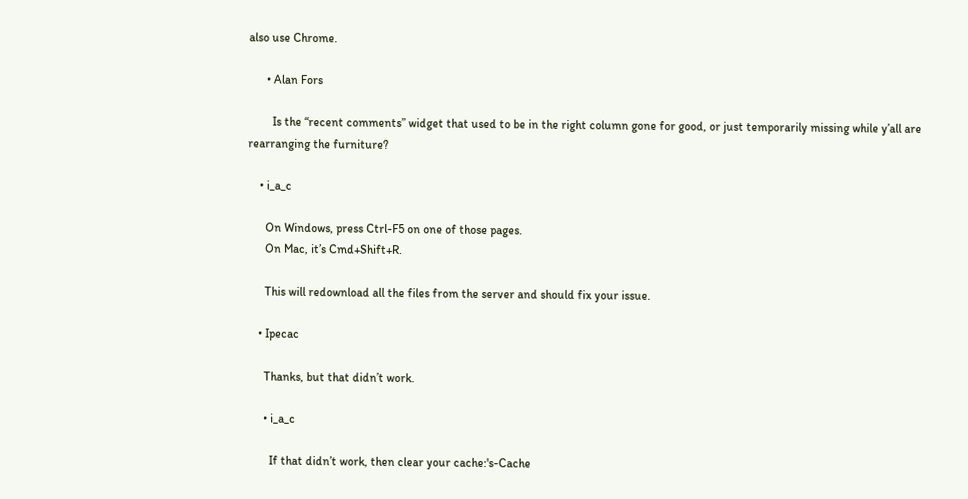also use Chrome.

      • Alan Fors

        Is the “recent comments” widget that used to be in the right column gone for good, or just temporarily missing while y’all are rearranging the furniture?

    • i_a_c

      On Windows, press Ctrl-F5 on one of those pages.
      On Mac, it’s Cmd+Shift+R.

      This will redownload all the files from the server and should fix your issue.

    • Ipecac

      Thanks, but that didn’t work.

      • i_a_c

        If that didn’t work, then clear your cache:'s-Cache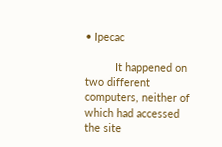• Ipecac

          It happened on two different computers, neither of which had accessed the site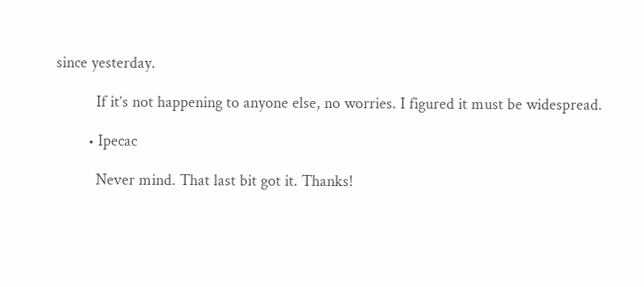since yesterday.

          If it’s not happening to anyone else, no worries. I figured it must be widespread.

        • Ipecac

          Never mind. That last bit got it. Thanks!